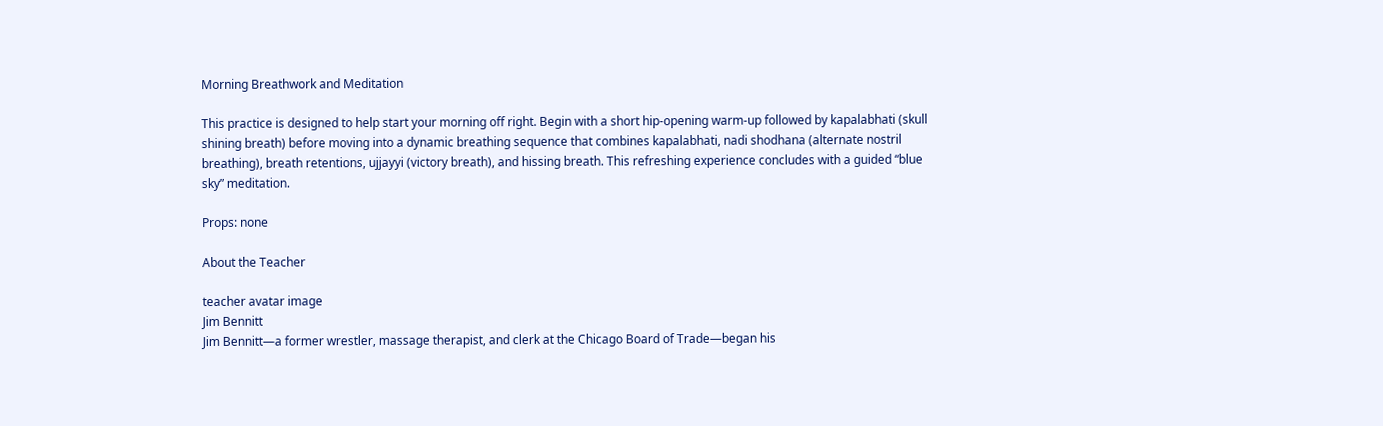Morning Breathwork and Meditation

This practice is designed to help start your morning off right. Begin with a short hip-opening warm-up followed by kapalabhati (skull shining breath) before moving into a dynamic breathing sequence that combines kapalabhati, nadi shodhana (alternate nostril breathing), breath retentions, ujjayyi (victory breath), and hissing breath. This refreshing experience concludes with a guided “blue sky” meditation.

Props: none

About the Teacher

teacher avatar image
Jim Bennitt
Jim Bennitt—a former wrestler, massage therapist, and clerk at the Chicago Board of Trade—began his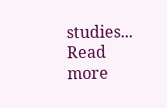studies... Read more